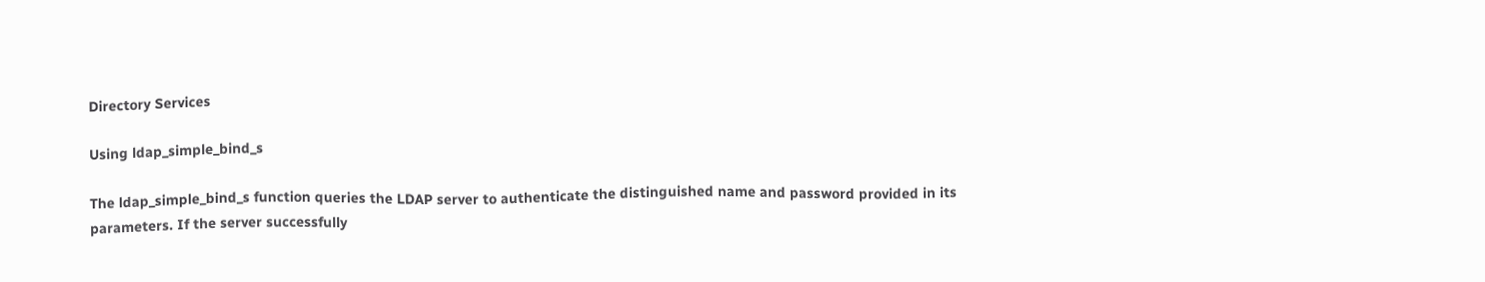Directory Services

Using ldap_simple_bind_s

The ldap_simple_bind_s function queries the LDAP server to authenticate the distinguished name and password provided in its parameters. If the server successfully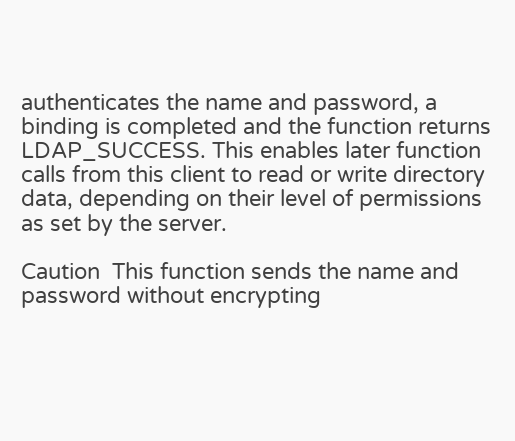authenticates the name and password, a binding is completed and the function returns LDAP_SUCCESS. This enables later function calls from this client to read or write directory data, depending on their level of permissions as set by the server.

Caution  This function sends the name and password without encrypting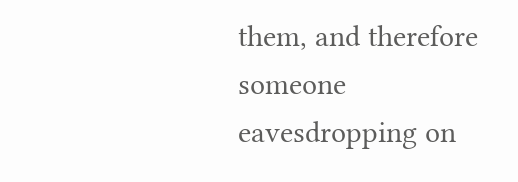them, and therefore someone eavesdropping on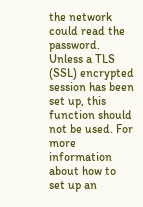the network could read the password. Unless a TLS (SSL) encrypted session has been set up, this function should not be used. For more information about how to set up an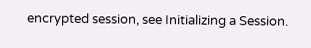encrypted session, see Initializing a Session.